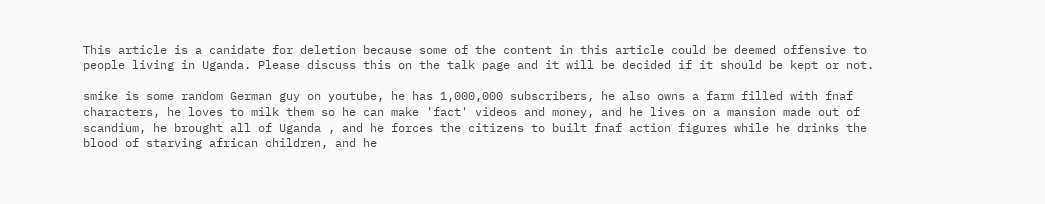This article is a canidate for deletion because some of the content in this article could be deemed offensive to people living in Uganda. Please discuss this on the talk page and it will be decided if it should be kept or not.

smike is some random German guy on youtube, he has 1,000,000 subscribers, he also owns a farm filled with fnaf characters, he loves to milk them so he can make 'fact' videos and money, and he lives on a mansion made out of scandium, he brought all of Uganda , and he forces the citizens to built fnaf action figures while he drinks the blood of starving african children, and he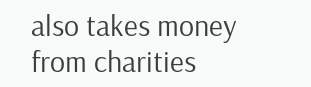also takes money from charities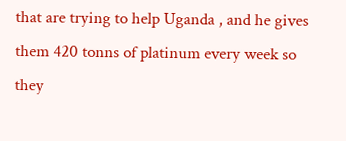that are trying to help Uganda , and he gives them 420 tonns of platinum every week so they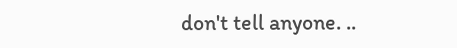don't tell anyone. ..